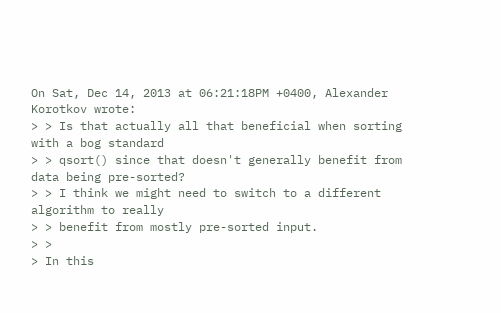On Sat, Dec 14, 2013 at 06:21:18PM +0400, Alexander Korotkov wrote:
> > Is that actually all that beneficial when sorting with a bog standard
> > qsort() since that doesn't generally benefit from data being pre-sorted?
> > I think we might need to switch to a different algorithm to really
> > benefit from mostly pre-sorted input.
> >
> In this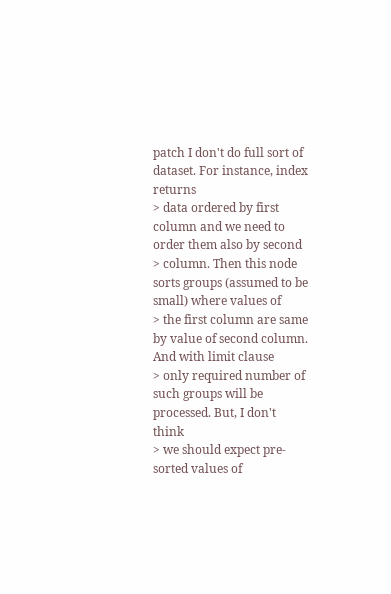patch I don't do full sort of dataset. For instance, index returns
> data ordered by first column and we need to order them also by second
> column. Then this node sorts groups (assumed to be small) where values of
> the first column are same by value of second column. And with limit clause
> only required number of such groups will be processed. But, I don't think
> we should expect pre-sorted values of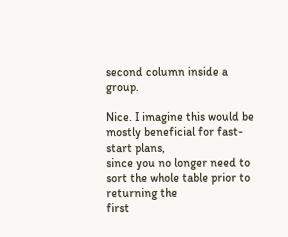second column inside a group.

Nice. I imagine this would be mostly beneficial for fast-start plans,
since you no longer need to sort the whole table prior to returning the
first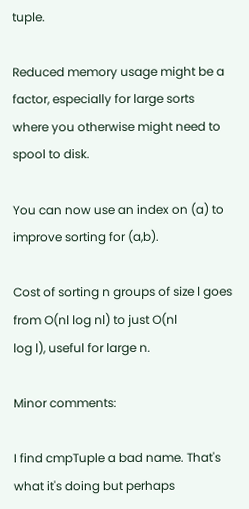tuple.

Reduced memory usage might be a factor, especially for large sorts
where you otherwise might need to spool to disk.

You can now use an index on (a) to improve sorting for (a,b).

Cost of sorting n groups of size l goes from O(nl log nl) to just O(nl
log l), useful for large n.

Minor comments:

I find cmpTuple a bad name. That's what it's doing but perhaps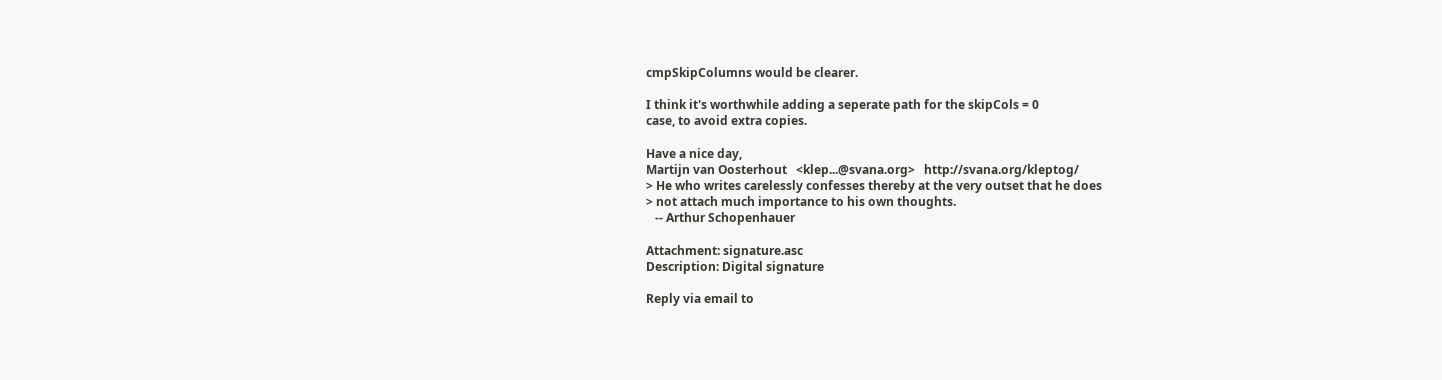cmpSkipColumns would be clearer.

I think it's worthwhile adding a seperate path for the skipCols = 0
case, to avoid extra copies.

Have a nice day,
Martijn van Oosterhout   <klep...@svana.org>   http://svana.org/kleptog/
> He who writes carelessly confesses thereby at the very outset that he does
> not attach much importance to his own thoughts.
   -- Arthur Schopenhauer

Attachment: signature.asc
Description: Digital signature

Reply via email to